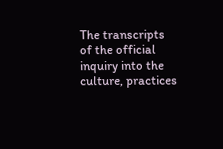The transcripts of the official inquiry into the culture, practices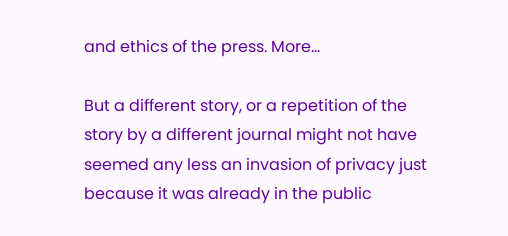and ethics of the press. More…

But a different story, or a repetition of the story by a different journal might not have seemed any less an invasion of privacy just because it was already in the public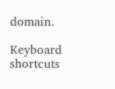domain.

Keyboard shortcuts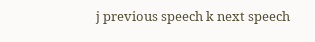j previous speech k next speech